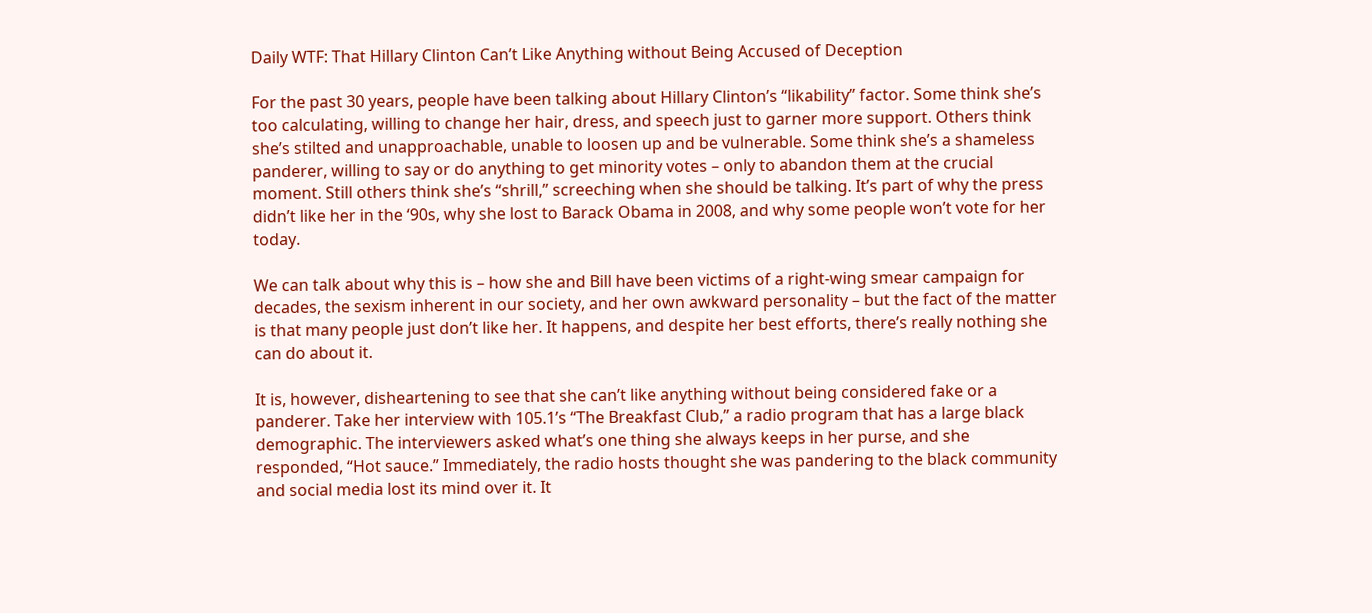Daily WTF: That Hillary Clinton Can’t Like Anything without Being Accused of Deception

For the past 30 years, people have been talking about Hillary Clinton’s “likability” factor. Some think she’s too calculating, willing to change her hair, dress, and speech just to garner more support. Others think she’s stilted and unapproachable, unable to loosen up and be vulnerable. Some think she’s a shameless panderer, willing to say or do anything to get minority votes – only to abandon them at the crucial moment. Still others think she’s “shrill,” screeching when she should be talking. It’s part of why the press didn’t like her in the ‘90s, why she lost to Barack Obama in 2008, and why some people won’t vote for her today.

We can talk about why this is – how she and Bill have been victims of a right-wing smear campaign for decades, the sexism inherent in our society, and her own awkward personality – but the fact of the matter is that many people just don’t like her. It happens, and despite her best efforts, there’s really nothing she can do about it.

It is, however, disheartening to see that she can’t like anything without being considered fake or a panderer. Take her interview with 105.1’s “The Breakfast Club,” a radio program that has a large black demographic. The interviewers asked what’s one thing she always keeps in her purse, and she responded, “Hot sauce.” Immediately, the radio hosts thought she was pandering to the black community and social media lost its mind over it. It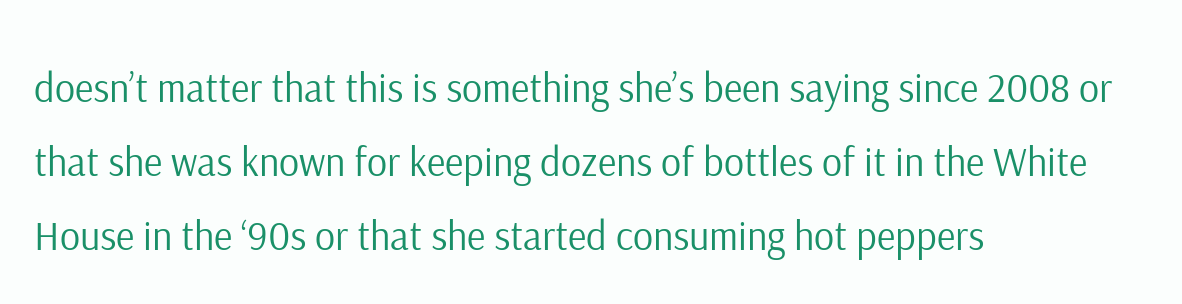doesn’t matter that this is something she’s been saying since 2008 or that she was known for keeping dozens of bottles of it in the White House in the ‘90s or that she started consuming hot peppers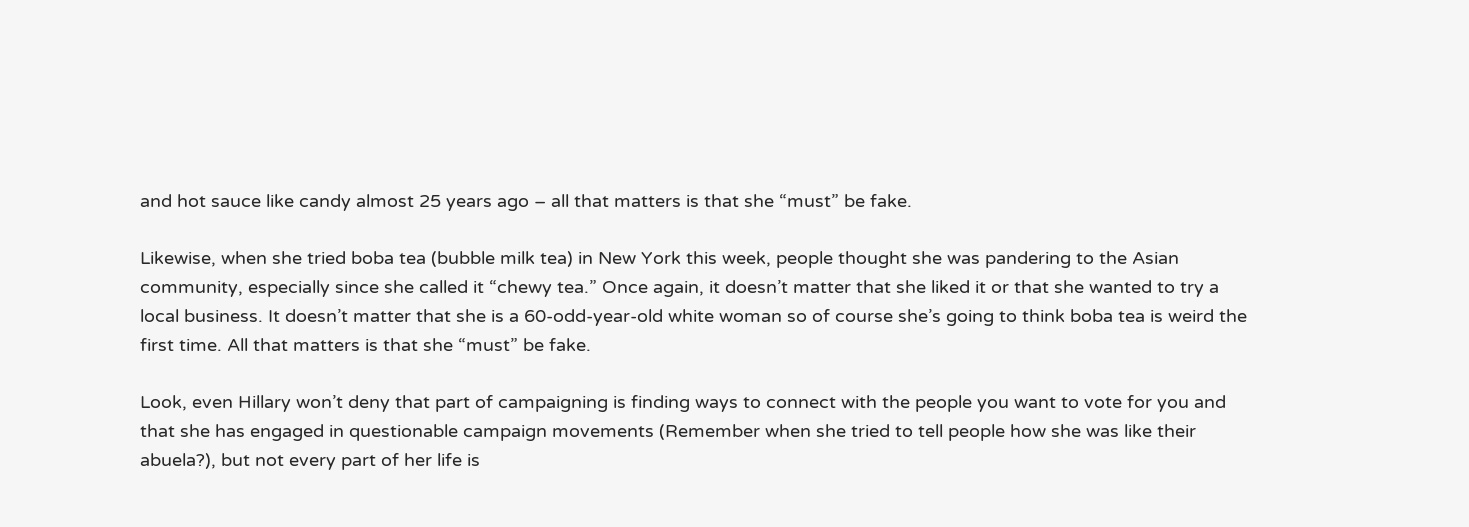and hot sauce like candy almost 25 years ago – all that matters is that she “must” be fake.

Likewise, when she tried boba tea (bubble milk tea) in New York this week, people thought she was pandering to the Asian community, especially since she called it “chewy tea.” Once again, it doesn’t matter that she liked it or that she wanted to try a local business. It doesn’t matter that she is a 60-odd-year-old white woman so of course she’s going to think boba tea is weird the first time. All that matters is that she “must” be fake.

Look, even Hillary won’t deny that part of campaigning is finding ways to connect with the people you want to vote for you and that she has engaged in questionable campaign movements (Remember when she tried to tell people how she was like their abuela?), but not every part of her life is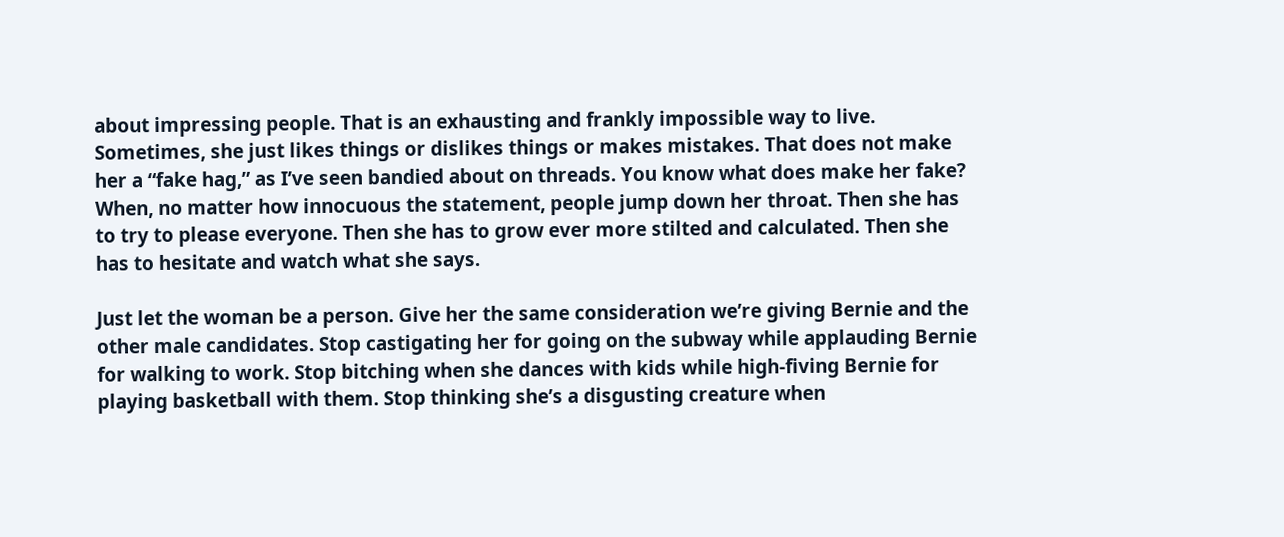about impressing people. That is an exhausting and frankly impossible way to live. Sometimes, she just likes things or dislikes things or makes mistakes. That does not make her a “fake hag,” as I’ve seen bandied about on threads. You know what does make her fake? When, no matter how innocuous the statement, people jump down her throat. Then she has to try to please everyone. Then she has to grow ever more stilted and calculated. Then she has to hesitate and watch what she says.

Just let the woman be a person. Give her the same consideration we’re giving Bernie and the other male candidates. Stop castigating her for going on the subway while applauding Bernie for walking to work. Stop bitching when she dances with kids while high-fiving Bernie for playing basketball with them. Stop thinking she’s a disgusting creature when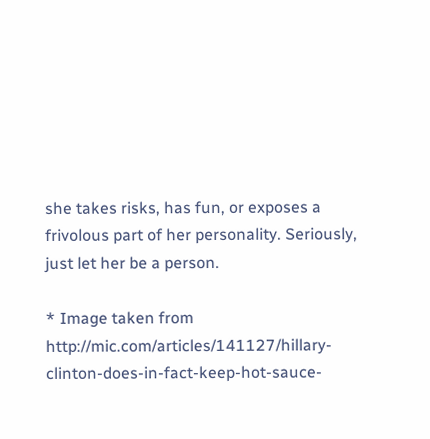she takes risks, has fun, or exposes a frivolous part of her personality. Seriously, just let her be a person.

* Image taken from http://mic.com/articles/141127/hillary-clinton-does-in-fact-keep-hot-sauce-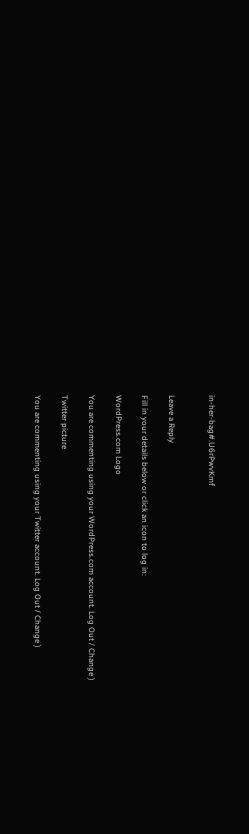in-her-bag#.U6rPwvKmf


Leave a Reply

Fill in your details below or click an icon to log in:

WordPress.com Logo

You are commenting using your WordPress.com account. Log Out / Change )

Twitter picture

You are commenting using your Twitter account. Log Out / Change )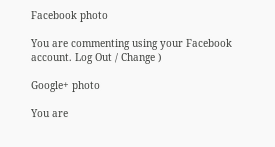Facebook photo

You are commenting using your Facebook account. Log Out / Change )

Google+ photo

You are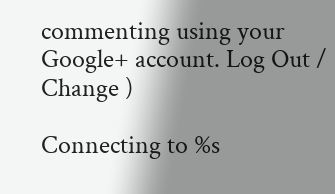commenting using your Google+ account. Log Out / Change )

Connecting to %s